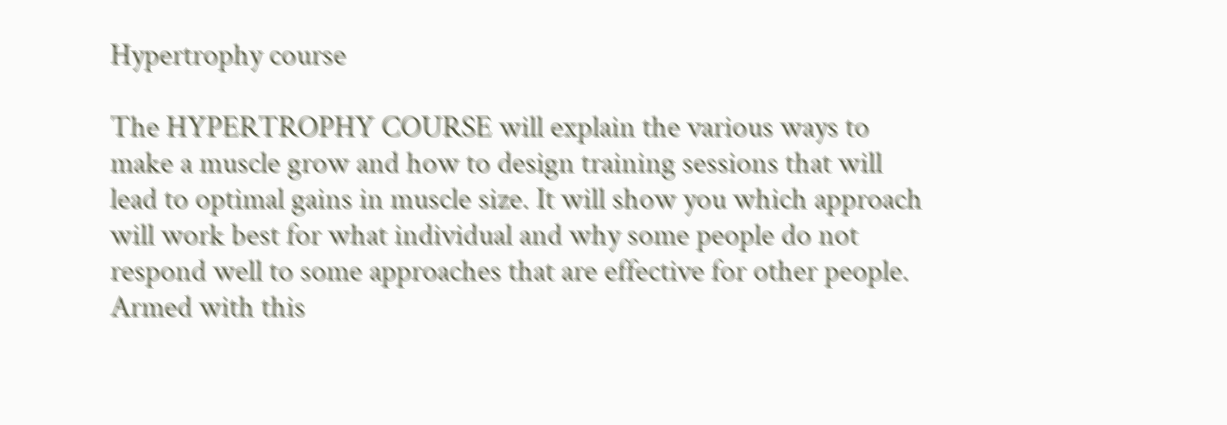Hypertrophy course

The HYPERTROPHY COURSE will explain the various ways to make a muscle grow and how to design training sessions that will lead to optimal gains in muscle size. It will show you which approach will work best for what individual and why some people do not respond well to some approaches that are effective for other people. Armed with this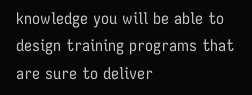knowledge you will be able to design training programs that are sure to deliver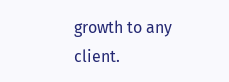growth to any client.